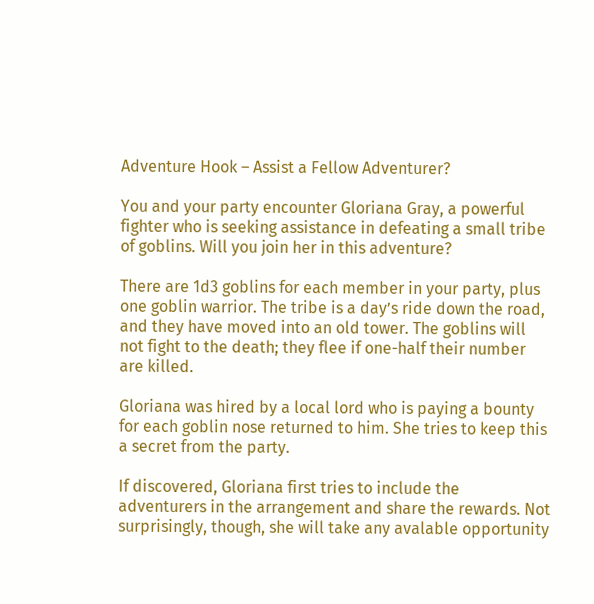Adventure Hook – Assist a Fellow Adventurer?

You and your party encounter Gloriana Gray, a powerful fighter who is seeking assistance in defeating a small tribe of goblins. Will you join her in this adventure?

There are 1d3 goblins for each member in your party, plus one goblin warrior. The tribe is a day’s ride down the road, and they have moved into an old tower. The goblins will not fight to the death; they flee if one-half their number are killed.

Gloriana was hired by a local lord who is paying a bounty for each goblin nose returned to him. She tries to keep this a secret from the party.

If discovered, Gloriana first tries to include the adventurers in the arrangement and share the rewards. Not surprisingly, though, she will take any avalable opportunity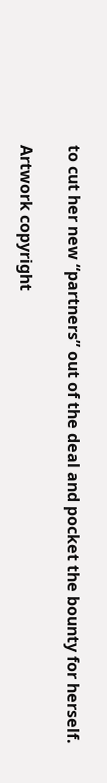to cut her new “partners” out of the deal and pocket the bounty for herself.

Artwork copyright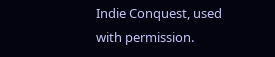Indie Conquest, used with permission.